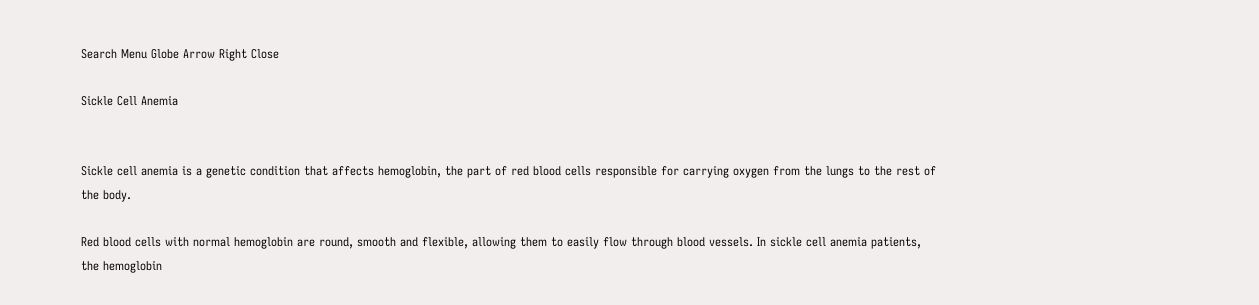Search Menu Globe Arrow Right Close

Sickle Cell Anemia


Sickle cell anemia is a genetic condition that affects hemoglobin, the part of red blood cells responsible for carrying oxygen from the lungs to the rest of the body.

Red blood cells with normal hemoglobin are round, smooth and flexible, allowing them to easily flow through blood vessels. In sickle cell anemia patients, the hemoglobin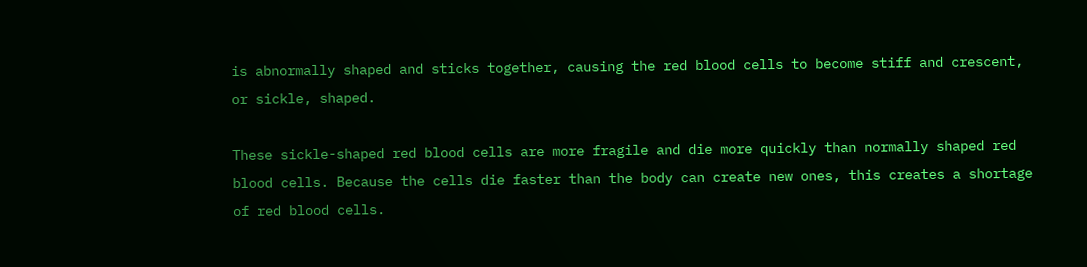is abnormally shaped and sticks together, causing the red blood cells to become stiff and crescent, or sickle, shaped.

These sickle-shaped red blood cells are more fragile and die more quickly than normally shaped red blood cells. Because the cells die faster than the body can create new ones, this creates a shortage of red blood cells.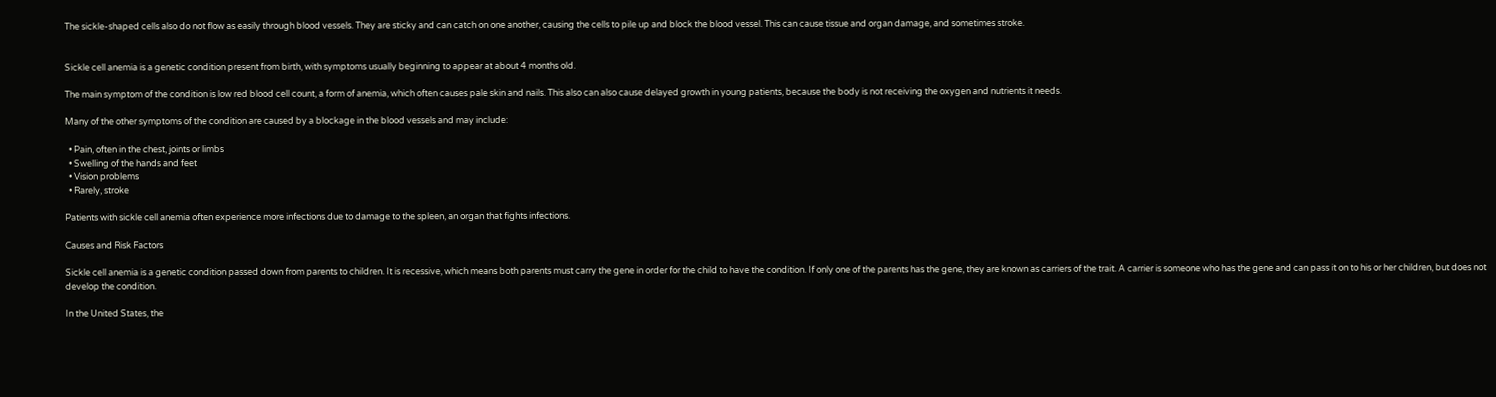The sickle-shaped cells also do not flow as easily through blood vessels. They are sticky and can catch on one another, causing the cells to pile up and block the blood vessel. This can cause tissue and organ damage, and sometimes stroke.


Sickle cell anemia is a genetic condition present from birth, with symptoms usually beginning to appear at about 4 months old.

The main symptom of the condition is low red blood cell count, a form of anemia, which often causes pale skin and nails. This also can also cause delayed growth in young patients, because the body is not receiving the oxygen and nutrients it needs.

Many of the other symptoms of the condition are caused by a blockage in the blood vessels and may include:

  • Pain, often in the chest, joints or limbs
  • Swelling of the hands and feet
  • Vision problems
  • Rarely, stroke

Patients with sickle cell anemia often experience more infections due to damage to the spleen, an organ that fights infections.

Causes and Risk Factors

Sickle cell anemia is a genetic condition passed down from parents to children. It is recessive, which means both parents must carry the gene in order for the child to have the condition. If only one of the parents has the gene, they are known as carriers of the trait. A carrier is someone who has the gene and can pass it on to his or her children, but does not develop the condition.

In the United States, the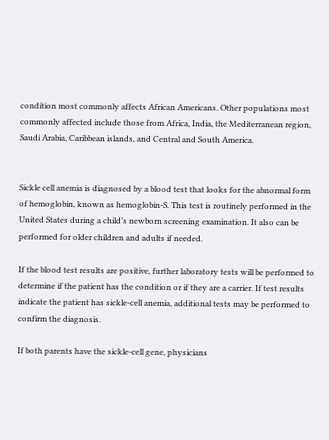condition most commonly affects African Americans. Other populations most commonly affected include those from Africa, India, the Mediterranean region, Saudi Arabia, Caribbean islands, and Central and South America.


Sickle cell anemia is diagnosed by a blood test that looks for the abnormal form of hemoglobin, known as hemoglobin-S. This test is routinely performed in the United States during a child’s newborn screening examination. It also can be performed for older children and adults if needed.

If the blood test results are positive, further laboratory tests will be performed to determine if the patient has the condition or if they are a carrier. If test results indicate the patient has sickle-cell anemia, additional tests may be performed to confirm the diagnosis.

If both parents have the sickle-cell gene, physicians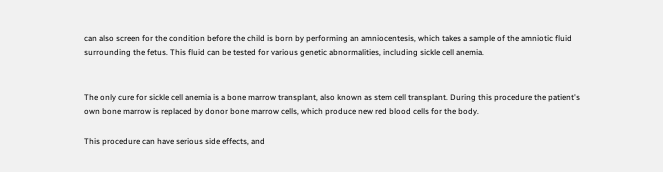can also screen for the condition before the child is born by performing an amniocentesis, which takes a sample of the amniotic fluid surrounding the fetus. This fluid can be tested for various genetic abnormalities, including sickle cell anemia.


The only cure for sickle cell anemia is a bone marrow transplant, also known as stem cell transplant. During this procedure the patient's own bone marrow is replaced by donor bone marrow cells, which produce new red blood cells for the body.

This procedure can have serious side effects, and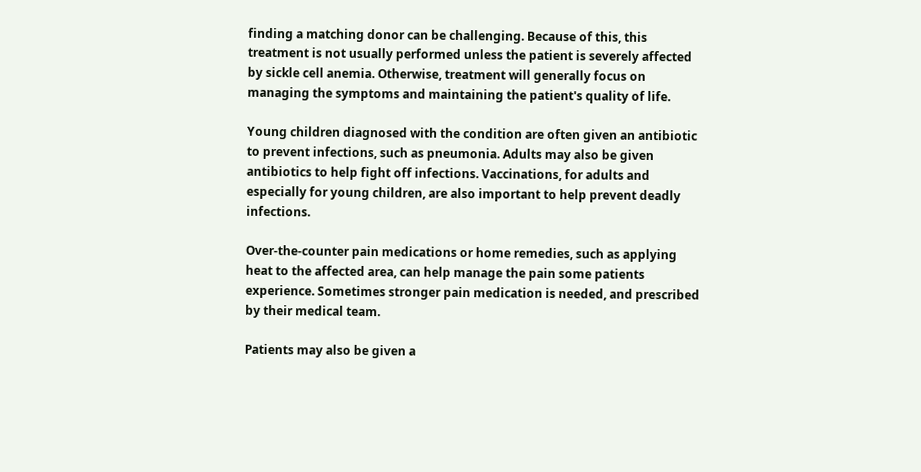finding a matching donor can be challenging. Because of this, this treatment is not usually performed unless the patient is severely affected by sickle cell anemia. Otherwise, treatment will generally focus on managing the symptoms and maintaining the patient's quality of life.

Young children diagnosed with the condition are often given an antibiotic to prevent infections, such as pneumonia. Adults may also be given antibiotics to help fight off infections. Vaccinations, for adults and especially for young children, are also important to help prevent deadly infections.

Over-the-counter pain medications or home remedies, such as applying heat to the affected area, can help manage the pain some patients experience. Sometimes stronger pain medication is needed, and prescribed by their medical team.

Patients may also be given a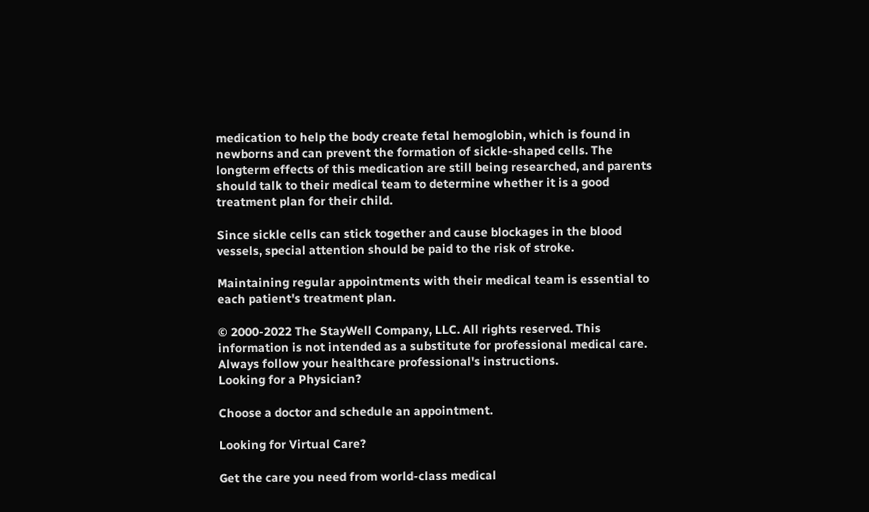medication to help the body create fetal hemoglobin, which is found in newborns and can prevent the formation of sickle-shaped cells. The longterm effects of this medication are still being researched, and parents should talk to their medical team to determine whether it is a good treatment plan for their child.

Since sickle cells can stick together and cause blockages in the blood vessels, special attention should be paid to the risk of stroke.

Maintaining regular appointments with their medical team is essential to each patient's treatment plan.

© 2000-2022 The StayWell Company, LLC. All rights reserved. This information is not intended as a substitute for professional medical care. Always follow your healthcare professional's instructions.
Looking for a Physician?

Choose a doctor and schedule an appointment.

Looking for Virtual Care?

Get the care you need from world-class medical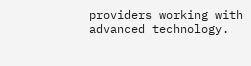providers working with advanced technology.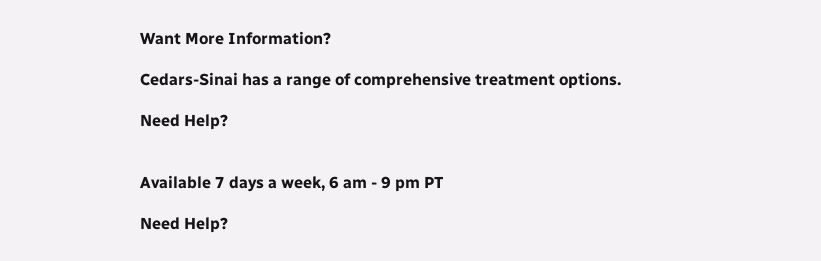Want More Information?

Cedars-Sinai has a range of comprehensive treatment options.

Need Help?


Available 7 days a week, 6 am - 9 pm PT

Need Help?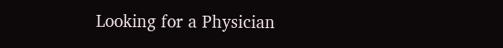Looking for a Physician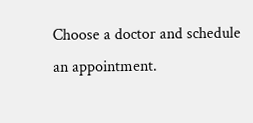Choose a doctor and schedule an appointment.